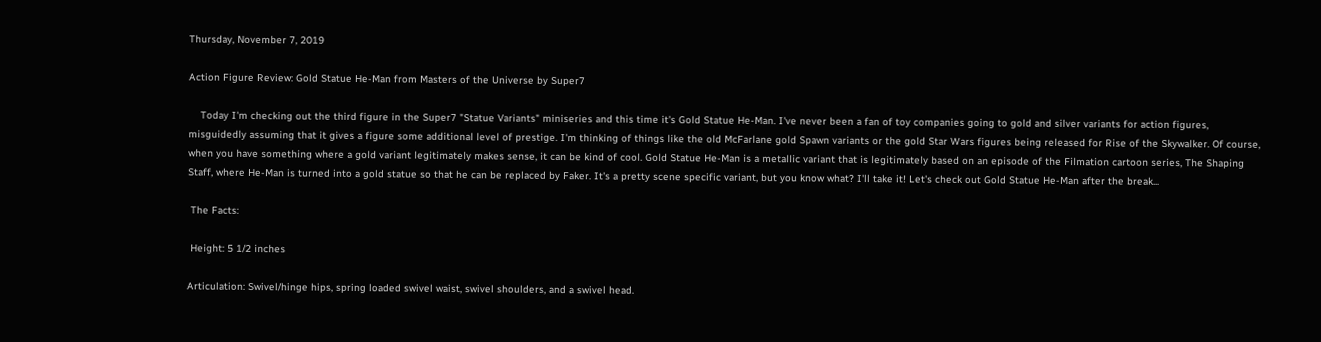Thursday, November 7, 2019

Action Figure Review: Gold Statue He-Man from Masters of the Universe by Super7

    Today I'm checking out the third figure in the Super7 "Statue Variants" miniseries and this time it's Gold Statue He-Man. I've never been a fan of toy companies going to gold and silver variants for action figures, misguidedly assuming that it gives a figure some additional level of prestige. I'm thinking of things like the old McFarlane gold Spawn variants or the gold Star Wars figures being released for Rise of the Skywalker. Of course, when you have something where a gold variant legitimately makes sense, it can be kind of cool. Gold Statue He-Man is a metallic variant that is legitimately based on an episode of the Filmation cartoon series, The Shaping Staff, where He-Man is turned into a gold statue so that he can be replaced by Faker. It's a pretty scene specific variant, but you know what? I'll take it! Let's check out Gold Statue He-Man after the break...

 The Facts:

 Height: 5 1/2 inches

Articulation: Swivel/hinge hips, spring loaded swivel waist, swivel shoulders, and a swivel head.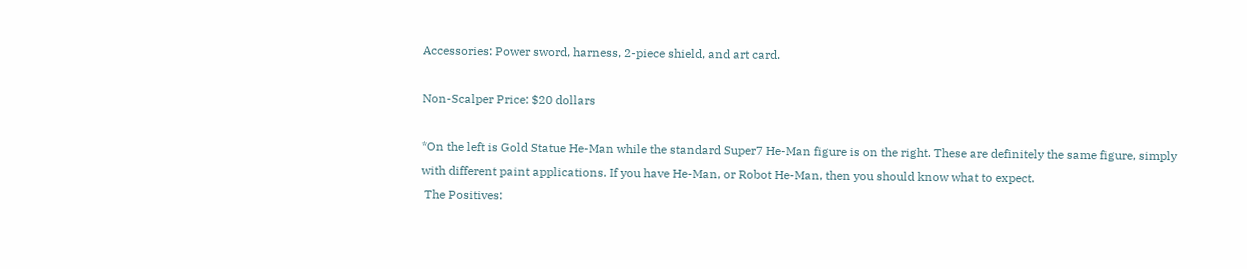Accessories: Power sword, harness, 2-piece shield, and art card.

Non-Scalper Price: $20 dollars

*On the left is Gold Statue He-Man while the standard Super7 He-Man figure is on the right. These are definitely the same figure, simply with different paint applications. If you have He-Man, or Robot He-Man, then you should know what to expect.
 The Positives: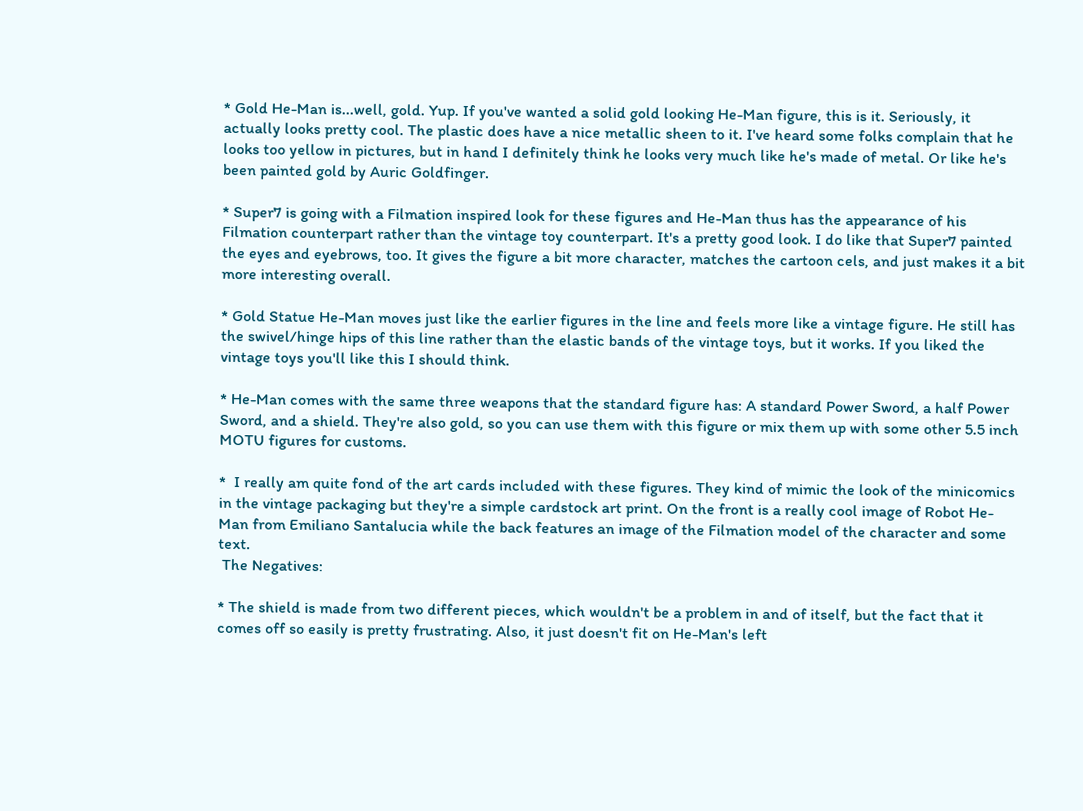* Gold He-Man is...well, gold. Yup. If you've wanted a solid gold looking He-Man figure, this is it. Seriously, it actually looks pretty cool. The plastic does have a nice metallic sheen to it. I've heard some folks complain that he looks too yellow in pictures, but in hand I definitely think he looks very much like he's made of metal. Or like he's been painted gold by Auric Goldfinger.

* Super7 is going with a Filmation inspired look for these figures and He-Man thus has the appearance of his Filmation counterpart rather than the vintage toy counterpart. It's a pretty good look. I do like that Super7 painted the eyes and eyebrows, too. It gives the figure a bit more character, matches the cartoon cels, and just makes it a bit more interesting overall.

* Gold Statue He-Man moves just like the earlier figures in the line and feels more like a vintage figure. He still has the swivel/hinge hips of this line rather than the elastic bands of the vintage toys, but it works. If you liked the vintage toys you'll like this I should think.

* He-Man comes with the same three weapons that the standard figure has: A standard Power Sword, a half Power Sword, and a shield. They're also gold, so you can use them with this figure or mix them up with some other 5.5 inch MOTU figures for customs.

*  I really am quite fond of the art cards included with these figures. They kind of mimic the look of the minicomics in the vintage packaging but they're a simple cardstock art print. On the front is a really cool image of Robot He-Man from Emiliano Santalucia while the back features an image of the Filmation model of the character and some text.
 The Negatives:

* The shield is made from two different pieces, which wouldn't be a problem in and of itself, but the fact that it comes off so easily is pretty frustrating. Also, it just doesn't fit on He-Man's left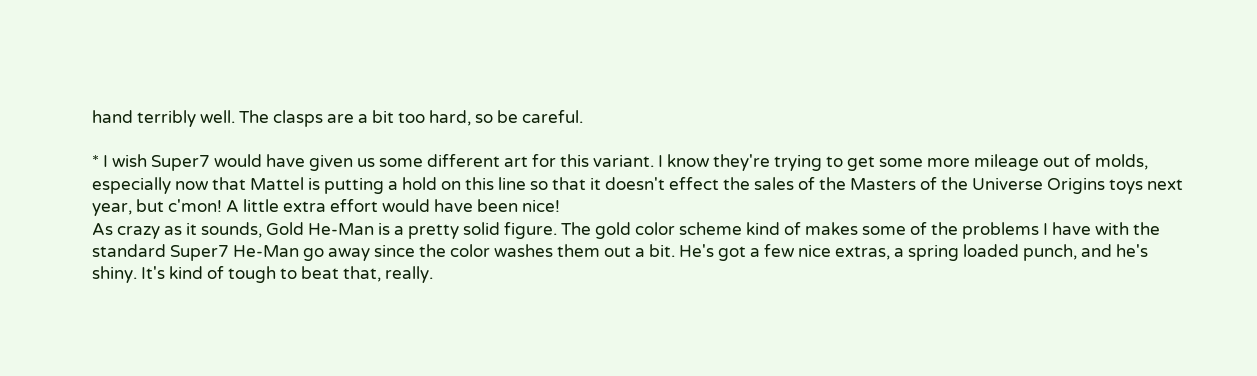hand terribly well. The clasps are a bit too hard, so be careful.

* I wish Super7 would have given us some different art for this variant. I know they're trying to get some more mileage out of molds, especially now that Mattel is putting a hold on this line so that it doesn't effect the sales of the Masters of the Universe Origins toys next year, but c'mon! A little extra effort would have been nice!
As crazy as it sounds, Gold He-Man is a pretty solid figure. The gold color scheme kind of makes some of the problems I have with the standard Super7 He-Man go away since the color washes them out a bit. He's got a few nice extras, a spring loaded punch, and he's shiny. It's kind of tough to beat that, really.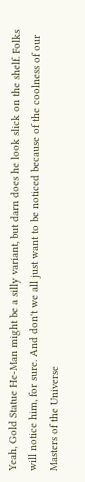Yeah, Gold Statue He-Man might be a silly variant, but darn does he look slick on the shelf. Folks will notice him, for sure. And don't we all just want to be noticed because of the coolness of our Masters of the Universe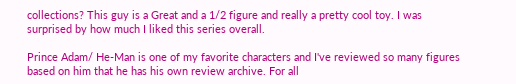collections? This guy is a Great and a 1/2 figure and really a pretty cool toy. I was surprised by how much I liked this series overall.

Prince Adam/ He-Man is one of my favorite characters and I've reviewed so many figures based on him that he has his own review archive. For all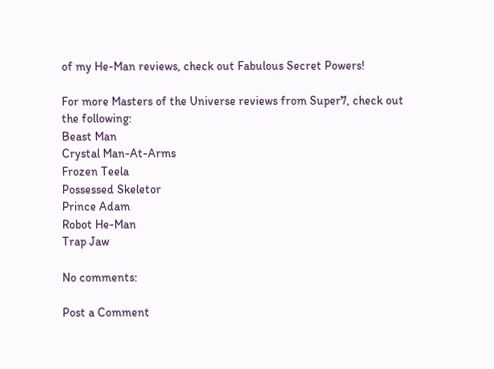of my He-Man reviews, check out Fabulous Secret Powers!

For more Masters of the Universe reviews from Super7, check out the following:
Beast Man
Crystal Man-At-Arms
Frozen Teela
Possessed Skeletor
Prince Adam
Robot He-Man
Trap Jaw

No comments:

Post a Comment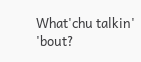What'chu talkin' 'bout?